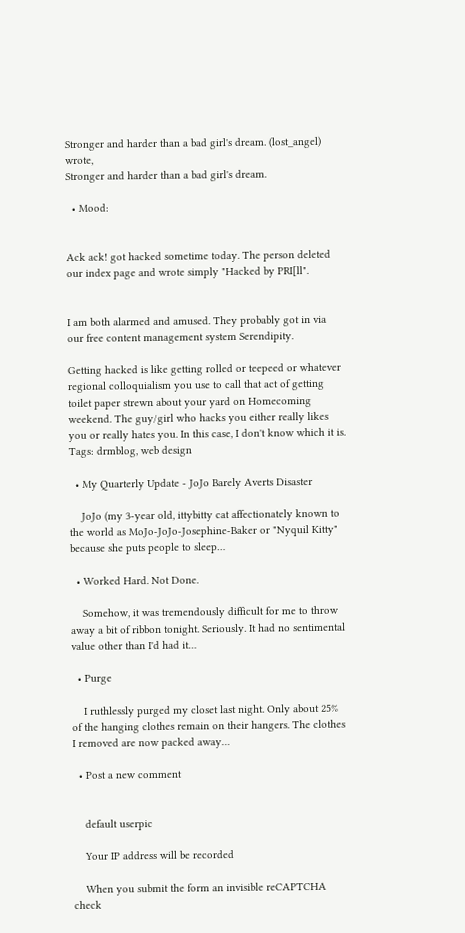Stronger and harder than a bad girl's dream. (lost_angel) wrote,
Stronger and harder than a bad girl's dream.

  • Mood:


Ack ack! got hacked sometime today. The person deleted our index page and wrote simply "Hacked by PRI[ll".


I am both alarmed and amused. They probably got in via our free content management system Serendipity.

Getting hacked is like getting rolled or teepeed or whatever regional colloquialism you use to call that act of getting toilet paper strewn about your yard on Homecoming weekend. The guy/girl who hacks you either really likes you or really hates you. In this case, I don't know which it is.
Tags: drmblog, web design

  • My Quarterly Update - JoJo Barely Averts Disaster

    JoJo (my 3-year old, ittybitty cat affectionately known to the world as MoJo-JoJo-Josephine-Baker or "Nyquil Kitty" because she puts people to sleep…

  • Worked Hard. Not Done.

    Somehow, it was tremendously difficult for me to throw away a bit of ribbon tonight. Seriously. It had no sentimental value other than I'd had it…

  • Purge

    I ruthlessly purged my closet last night. Only about 25% of the hanging clothes remain on their hangers. The clothes I removed are now packed away…

  • Post a new comment


    default userpic

    Your IP address will be recorded

    When you submit the form an invisible reCAPTCHA check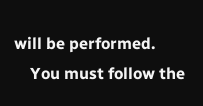will be performed.
    You must follow the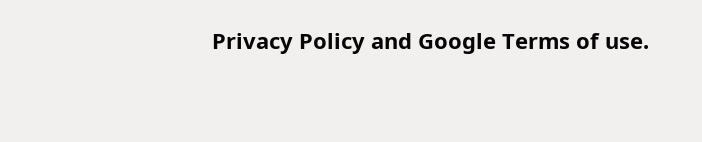Privacy Policy and Google Terms of use.